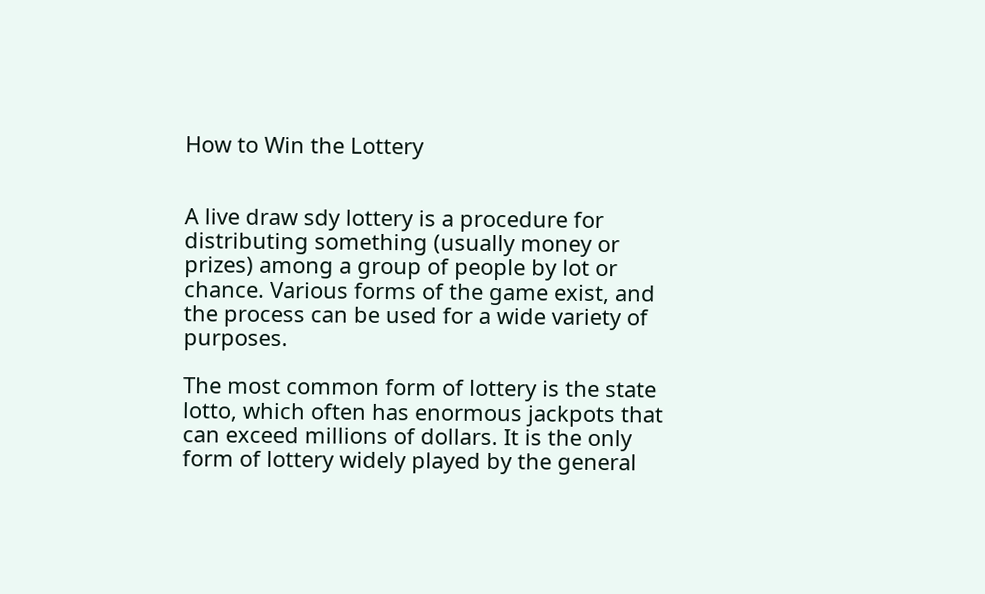How to Win the Lottery


A live draw sdy lottery is a procedure for distributing something (usually money or prizes) among a group of people by lot or chance. Various forms of the game exist, and the process can be used for a wide variety of purposes.

The most common form of lottery is the state lotto, which often has enormous jackpots that can exceed millions of dollars. It is the only form of lottery widely played by the general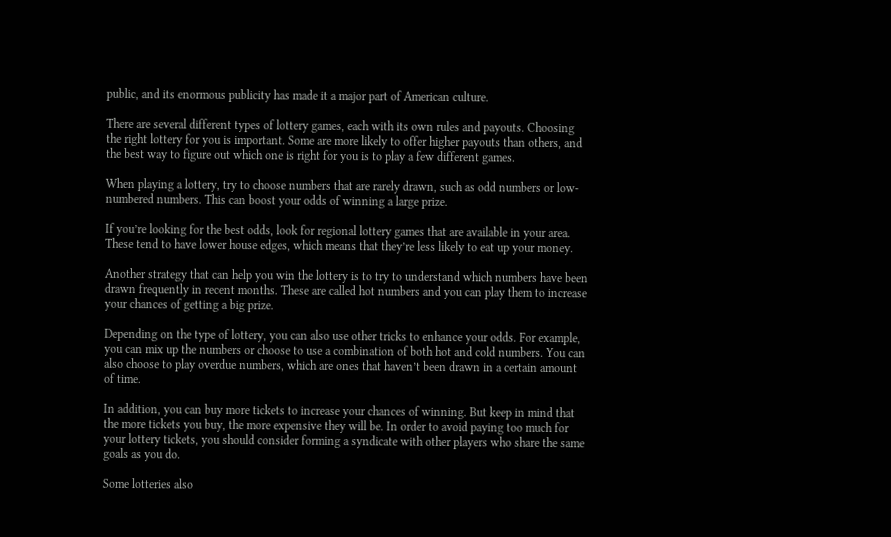public, and its enormous publicity has made it a major part of American culture.

There are several different types of lottery games, each with its own rules and payouts. Choosing the right lottery for you is important. Some are more likely to offer higher payouts than others, and the best way to figure out which one is right for you is to play a few different games.

When playing a lottery, try to choose numbers that are rarely drawn, such as odd numbers or low-numbered numbers. This can boost your odds of winning a large prize.

If you’re looking for the best odds, look for regional lottery games that are available in your area. These tend to have lower house edges, which means that they’re less likely to eat up your money.

Another strategy that can help you win the lottery is to try to understand which numbers have been drawn frequently in recent months. These are called hot numbers and you can play them to increase your chances of getting a big prize.

Depending on the type of lottery, you can also use other tricks to enhance your odds. For example, you can mix up the numbers or choose to use a combination of both hot and cold numbers. You can also choose to play overdue numbers, which are ones that haven’t been drawn in a certain amount of time.

In addition, you can buy more tickets to increase your chances of winning. But keep in mind that the more tickets you buy, the more expensive they will be. In order to avoid paying too much for your lottery tickets, you should consider forming a syndicate with other players who share the same goals as you do.

Some lotteries also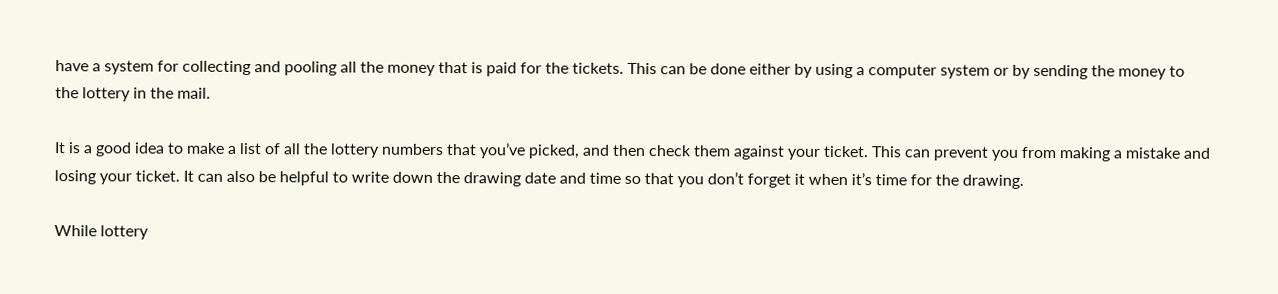have a system for collecting and pooling all the money that is paid for the tickets. This can be done either by using a computer system or by sending the money to the lottery in the mail.

It is a good idea to make a list of all the lottery numbers that you’ve picked, and then check them against your ticket. This can prevent you from making a mistake and losing your ticket. It can also be helpful to write down the drawing date and time so that you don’t forget it when it’s time for the drawing.

While lottery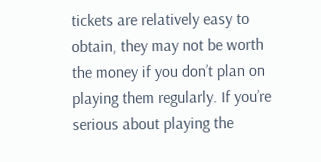tickets are relatively easy to obtain, they may not be worth the money if you don’t plan on playing them regularly. If you’re serious about playing the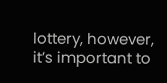lottery, however, it’s important to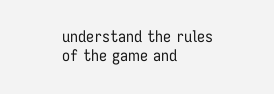understand the rules of the game and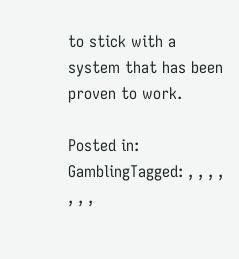to stick with a system that has been proven to work.

Posted in: GamblingTagged: , , , , , , ,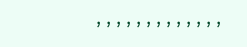, , , , , , , , , , , , ,